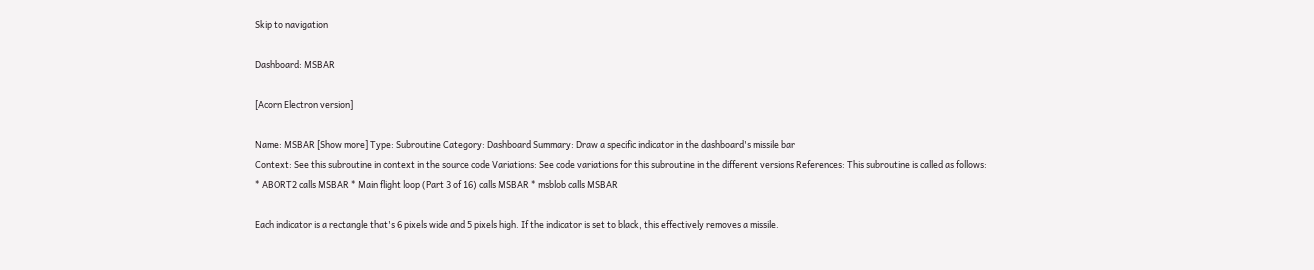Skip to navigation

Dashboard: MSBAR

[Acorn Electron version]

Name: MSBAR [Show more] Type: Subroutine Category: Dashboard Summary: Draw a specific indicator in the dashboard's missile bar
Context: See this subroutine in context in the source code Variations: See code variations for this subroutine in the different versions References: This subroutine is called as follows: * ABORT2 calls MSBAR * Main flight loop (Part 3 of 16) calls MSBAR * msblob calls MSBAR

Each indicator is a rectangle that's 6 pixels wide and 5 pixels high. If the indicator is set to black, this effectively removes a missile.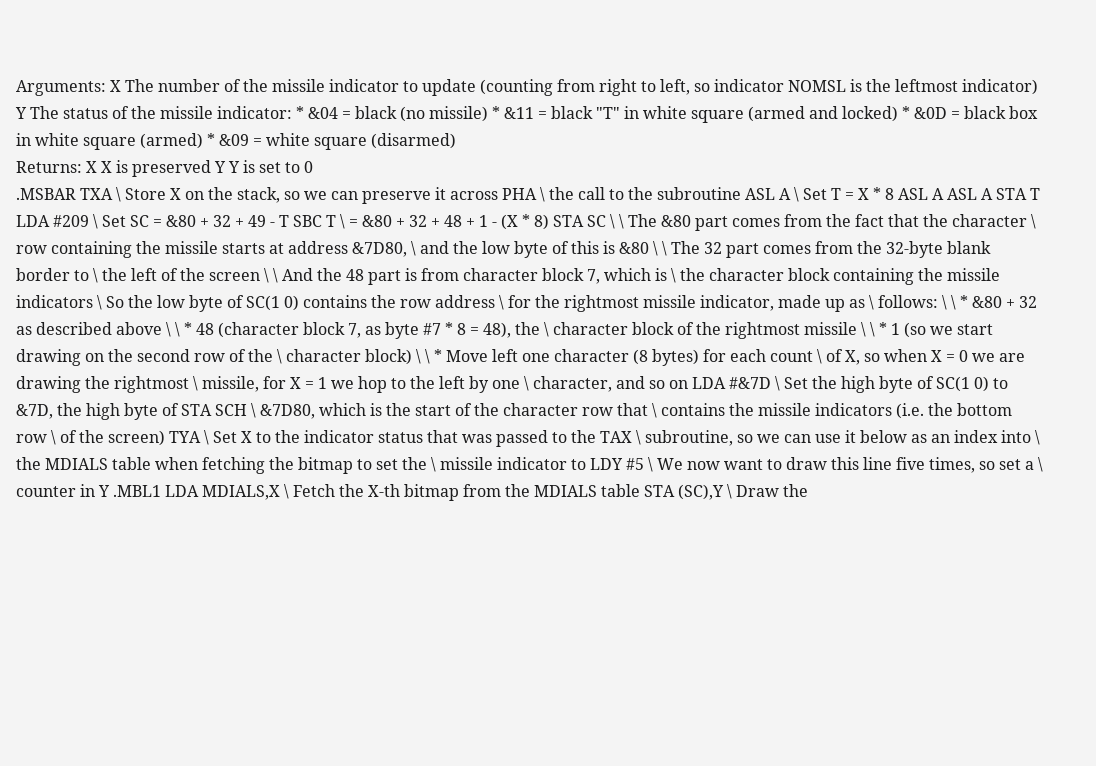Arguments: X The number of the missile indicator to update (counting from right to left, so indicator NOMSL is the leftmost indicator) Y The status of the missile indicator: * &04 = black (no missile) * &11 = black "T" in white square (armed and locked) * &0D = black box in white square (armed) * &09 = white square (disarmed)
Returns: X X is preserved Y Y is set to 0
.MSBAR TXA \ Store X on the stack, so we can preserve it across PHA \ the call to the subroutine ASL A \ Set T = X * 8 ASL A ASL A STA T LDA #209 \ Set SC = &80 + 32 + 49 - T SBC T \ = &80 + 32 + 48 + 1 - (X * 8) STA SC \ \ The &80 part comes from the fact that the character \ row containing the missile starts at address &7D80, \ and the low byte of this is &80 \ \ The 32 part comes from the 32-byte blank border to \ the left of the screen \ \ And the 48 part is from character block 7, which is \ the character block containing the missile indicators \ So the low byte of SC(1 0) contains the row address \ for the rightmost missile indicator, made up as \ follows: \ \ * &80 + 32 as described above \ \ * 48 (character block 7, as byte #7 * 8 = 48), the \ character block of the rightmost missile \ \ * 1 (so we start drawing on the second row of the \ character block) \ \ * Move left one character (8 bytes) for each count \ of X, so when X = 0 we are drawing the rightmost \ missile, for X = 1 we hop to the left by one \ character, and so on LDA #&7D \ Set the high byte of SC(1 0) to &7D, the high byte of STA SCH \ &7D80, which is the start of the character row that \ contains the missile indicators (i.e. the bottom row \ of the screen) TYA \ Set X to the indicator status that was passed to the TAX \ subroutine, so we can use it below as an index into \ the MDIALS table when fetching the bitmap to set the \ missile indicator to LDY #5 \ We now want to draw this line five times, so set a \ counter in Y .MBL1 LDA MDIALS,X \ Fetch the X-th bitmap from the MDIALS table STA (SC),Y \ Draw the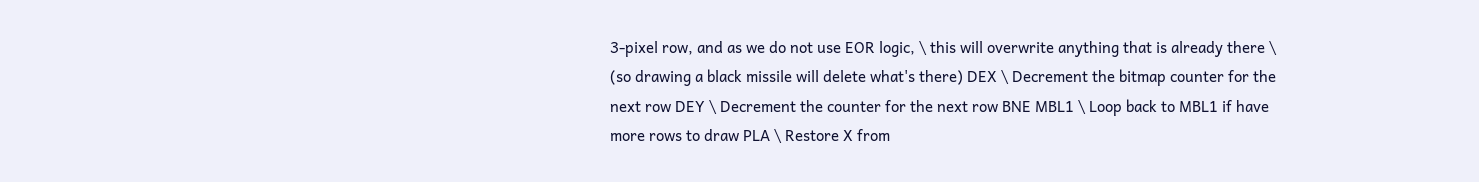3-pixel row, and as we do not use EOR logic, \ this will overwrite anything that is already there \ (so drawing a black missile will delete what's there) DEX \ Decrement the bitmap counter for the next row DEY \ Decrement the counter for the next row BNE MBL1 \ Loop back to MBL1 if have more rows to draw PLA \ Restore X from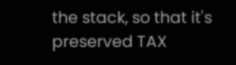the stack, so that it's preserved TAX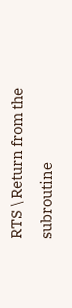RTS \ Return from the subroutine